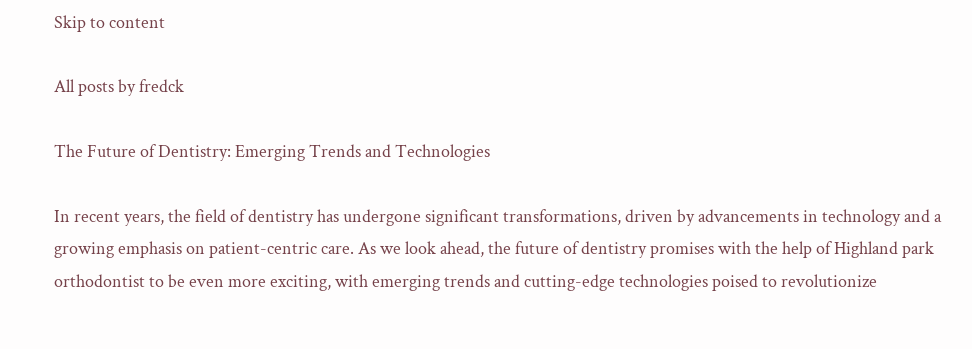Skip to content

All posts by fredck

The Future of Dentistry: Emerging Trends and Technologies

In recent years, the field of dentistry has undergone significant transformations, driven by advancements in technology and a growing emphasis on patient-centric care. As we look ahead, the future of dentistry promises with the help of Highland park orthodontist to be even more exciting, with emerging trends and cutting-edge technologies poised to revolutionize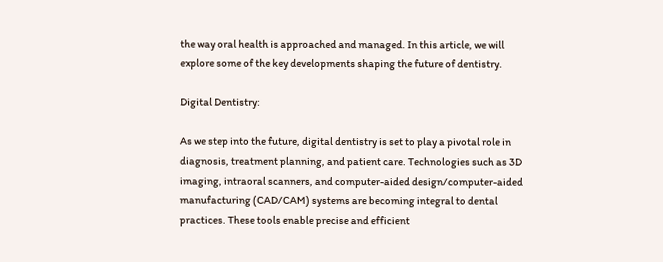the way oral health is approached and managed. In this article, we will explore some of the key developments shaping the future of dentistry.

Digital Dentistry:

As we step into the future, digital dentistry is set to play a pivotal role in diagnosis, treatment planning, and patient care. Technologies such as 3D imaging, intraoral scanners, and computer-aided design/computer-aided manufacturing (CAD/CAM) systems are becoming integral to dental practices. These tools enable precise and efficient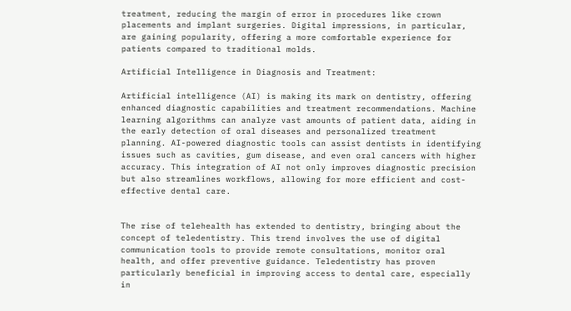treatment, reducing the margin of error in procedures like crown placements and implant surgeries. Digital impressions, in particular, are gaining popularity, offering a more comfortable experience for patients compared to traditional molds.

Artificial Intelligence in Diagnosis and Treatment:

Artificial intelligence (AI) is making its mark on dentistry, offering enhanced diagnostic capabilities and treatment recommendations. Machine learning algorithms can analyze vast amounts of patient data, aiding in the early detection of oral diseases and personalized treatment planning. AI-powered diagnostic tools can assist dentists in identifying issues such as cavities, gum disease, and even oral cancers with higher accuracy. This integration of AI not only improves diagnostic precision but also streamlines workflows, allowing for more efficient and cost-effective dental care.


The rise of telehealth has extended to dentistry, bringing about the concept of teledentistry. This trend involves the use of digital communication tools to provide remote consultations, monitor oral health, and offer preventive guidance. Teledentistry has proven particularly beneficial in improving access to dental care, especially in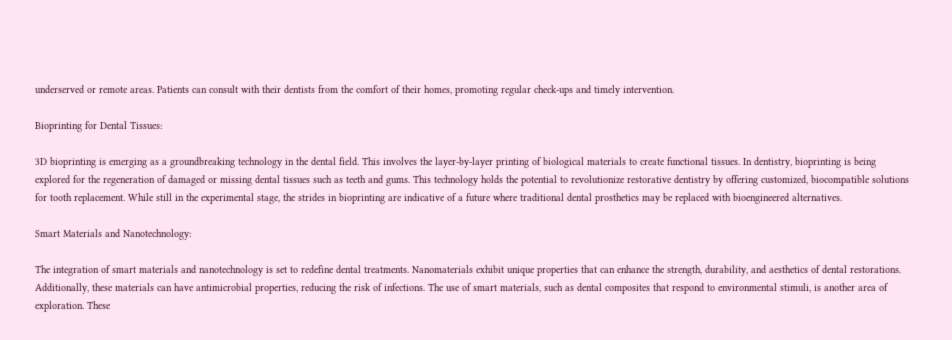underserved or remote areas. Patients can consult with their dentists from the comfort of their homes, promoting regular check-ups and timely intervention.

Bioprinting for Dental Tissues:

3D bioprinting is emerging as a groundbreaking technology in the dental field. This involves the layer-by-layer printing of biological materials to create functional tissues. In dentistry, bioprinting is being explored for the regeneration of damaged or missing dental tissues such as teeth and gums. This technology holds the potential to revolutionize restorative dentistry by offering customized, biocompatible solutions for tooth replacement. While still in the experimental stage, the strides in bioprinting are indicative of a future where traditional dental prosthetics may be replaced with bioengineered alternatives.

Smart Materials and Nanotechnology:

The integration of smart materials and nanotechnology is set to redefine dental treatments. Nanomaterials exhibit unique properties that can enhance the strength, durability, and aesthetics of dental restorations. Additionally, these materials can have antimicrobial properties, reducing the risk of infections. The use of smart materials, such as dental composites that respond to environmental stimuli, is another area of exploration. These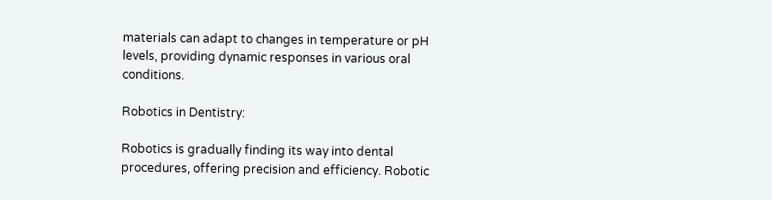materials can adapt to changes in temperature or pH levels, providing dynamic responses in various oral conditions.

Robotics in Dentistry:

Robotics is gradually finding its way into dental procedures, offering precision and efficiency. Robotic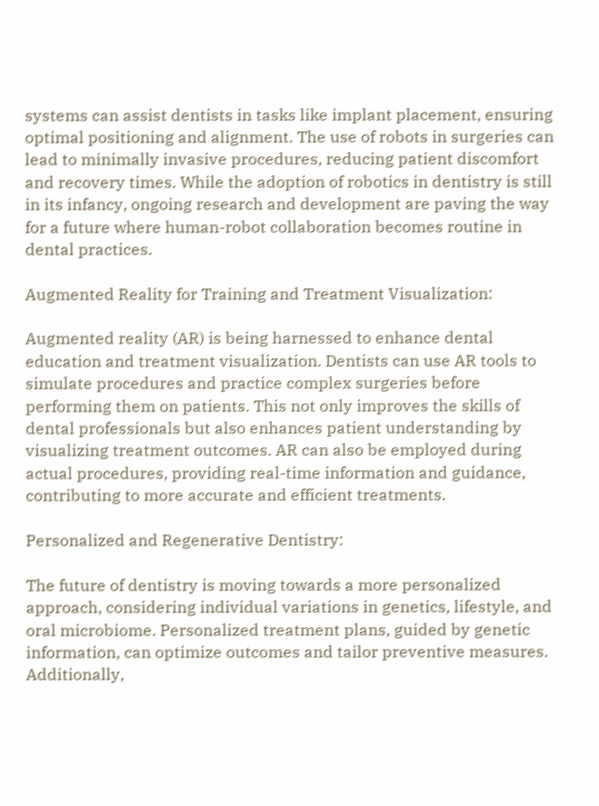systems can assist dentists in tasks like implant placement, ensuring optimal positioning and alignment. The use of robots in surgeries can lead to minimally invasive procedures, reducing patient discomfort and recovery times. While the adoption of robotics in dentistry is still in its infancy, ongoing research and development are paving the way for a future where human-robot collaboration becomes routine in dental practices.

Augmented Reality for Training and Treatment Visualization:

Augmented reality (AR) is being harnessed to enhance dental education and treatment visualization. Dentists can use AR tools to simulate procedures and practice complex surgeries before performing them on patients. This not only improves the skills of dental professionals but also enhances patient understanding by visualizing treatment outcomes. AR can also be employed during actual procedures, providing real-time information and guidance, contributing to more accurate and efficient treatments.

Personalized and Regenerative Dentistry:

The future of dentistry is moving towards a more personalized approach, considering individual variations in genetics, lifestyle, and oral microbiome. Personalized treatment plans, guided by genetic information, can optimize outcomes and tailor preventive measures. Additionally,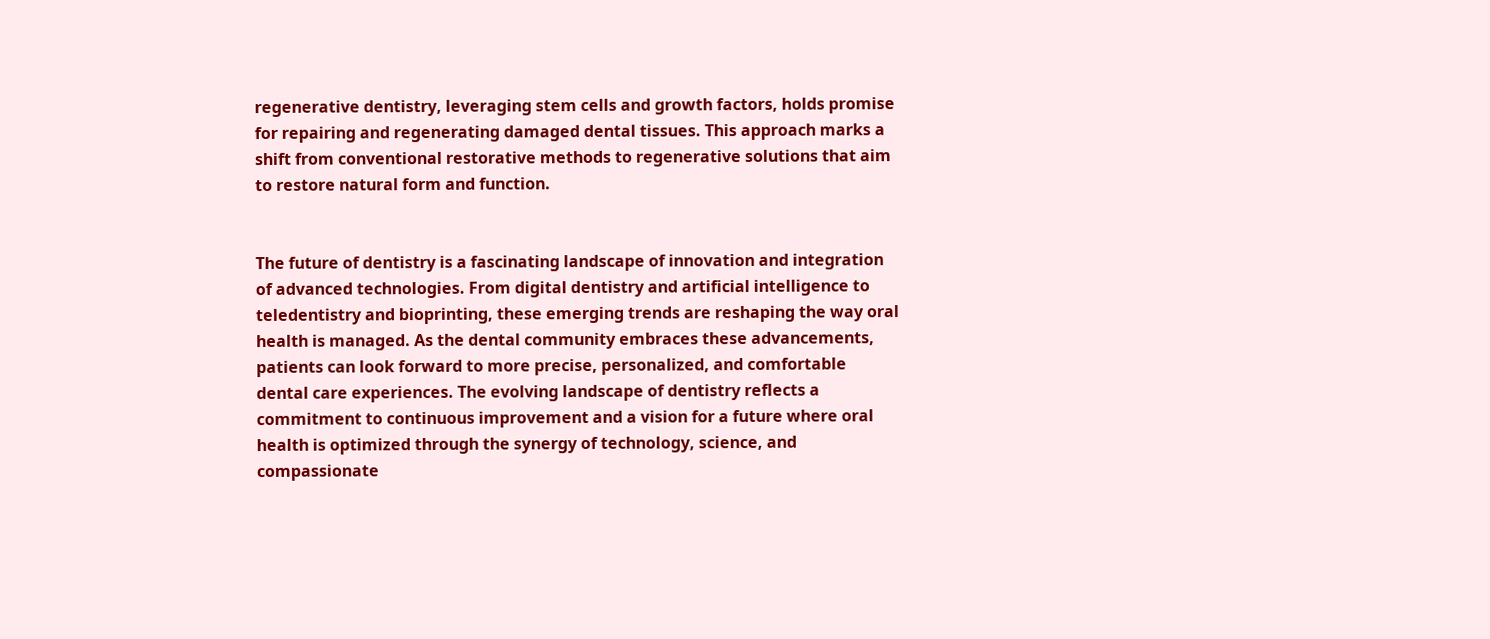regenerative dentistry, leveraging stem cells and growth factors, holds promise for repairing and regenerating damaged dental tissues. This approach marks a shift from conventional restorative methods to regenerative solutions that aim to restore natural form and function.


The future of dentistry is a fascinating landscape of innovation and integration of advanced technologies. From digital dentistry and artificial intelligence to teledentistry and bioprinting, these emerging trends are reshaping the way oral health is managed. As the dental community embraces these advancements, patients can look forward to more precise, personalized, and comfortable dental care experiences. The evolving landscape of dentistry reflects a commitment to continuous improvement and a vision for a future where oral health is optimized through the synergy of technology, science, and compassionate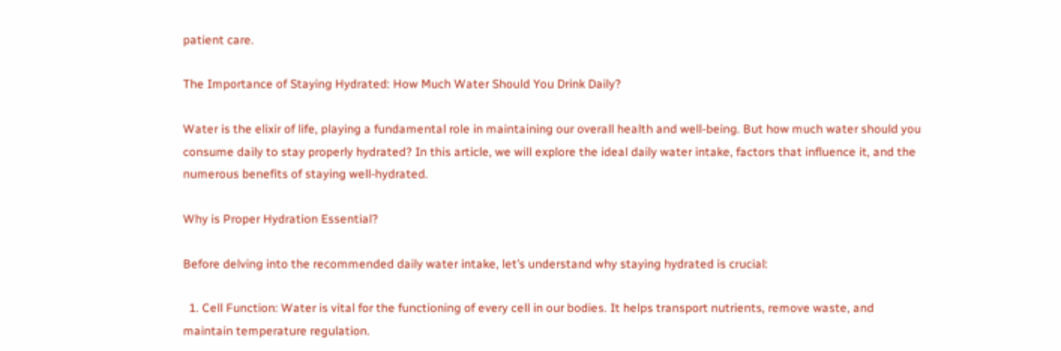patient care.

The Importance of Staying Hydrated: How Much Water Should You Drink Daily?

Water is the elixir of life, playing a fundamental role in maintaining our overall health and well-being. But how much water should you consume daily to stay properly hydrated? In this article, we will explore the ideal daily water intake, factors that influence it, and the numerous benefits of staying well-hydrated.

Why is Proper Hydration Essential?

Before delving into the recommended daily water intake, let’s understand why staying hydrated is crucial:

  1. Cell Function: Water is vital for the functioning of every cell in our bodies. It helps transport nutrients, remove waste, and maintain temperature regulation.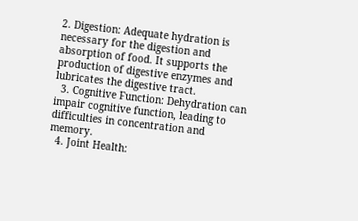2. Digestion: Adequate hydration is necessary for the digestion and absorption of food. It supports the production of digestive enzymes and lubricates the digestive tract.
  3. Cognitive Function: Dehydration can impair cognitive function, leading to difficulties in concentration and memory.
  4. Joint Health: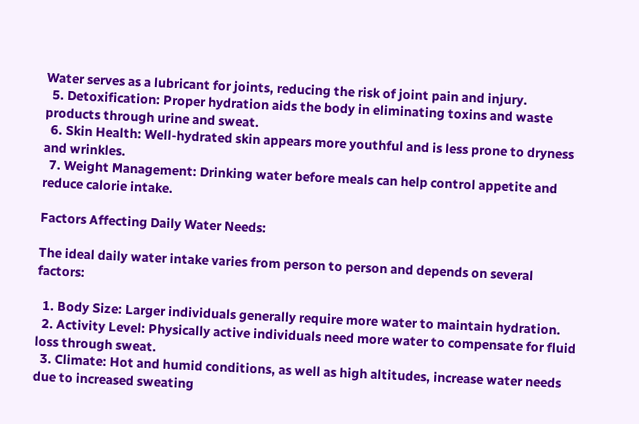Water serves as a lubricant for joints, reducing the risk of joint pain and injury.
  5. Detoxification: Proper hydration aids the body in eliminating toxins and waste products through urine and sweat.
  6. Skin Health: Well-hydrated skin appears more youthful and is less prone to dryness and wrinkles.
  7. Weight Management: Drinking water before meals can help control appetite and reduce calorie intake.

Factors Affecting Daily Water Needs:

The ideal daily water intake varies from person to person and depends on several factors:

  1. Body Size: Larger individuals generally require more water to maintain hydration.
  2. Activity Level: Physically active individuals need more water to compensate for fluid loss through sweat.
  3. Climate: Hot and humid conditions, as well as high altitudes, increase water needs due to increased sweating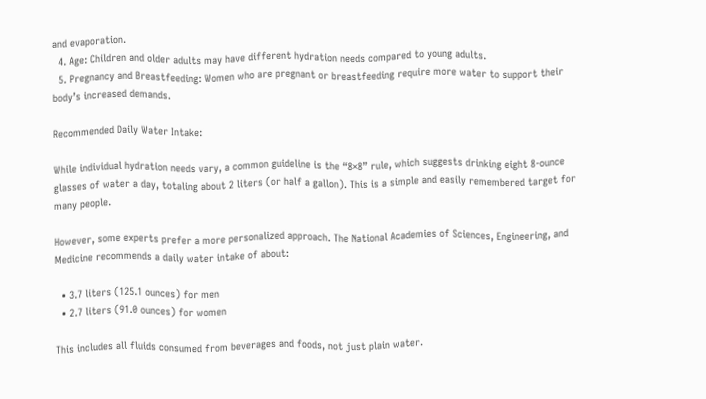and evaporation.
  4. Age: Children and older adults may have different hydration needs compared to young adults.
  5. Pregnancy and Breastfeeding: Women who are pregnant or breastfeeding require more water to support their body’s increased demands.

Recommended Daily Water Intake:

While individual hydration needs vary, a common guideline is the “8×8” rule, which suggests drinking eight 8-ounce glasses of water a day, totaling about 2 liters (or half a gallon). This is a simple and easily remembered target for many people.

However, some experts prefer a more personalized approach. The National Academies of Sciences, Engineering, and Medicine recommends a daily water intake of about:

  • 3.7 liters (125.1 ounces) for men
  • 2.7 liters (91.0 ounces) for women

This includes all fluids consumed from beverages and foods, not just plain water.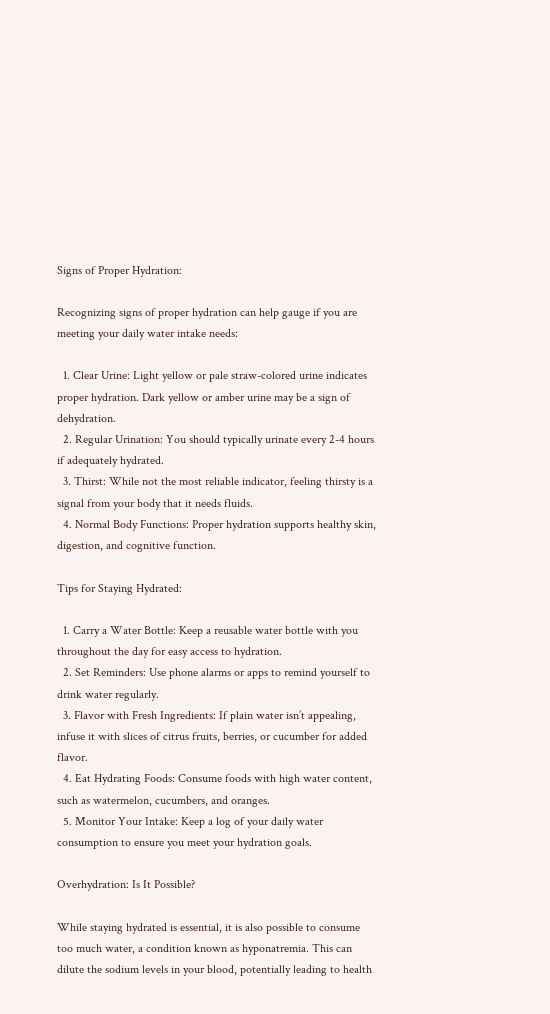Signs of Proper Hydration:

Recognizing signs of proper hydration can help gauge if you are meeting your daily water intake needs:

  1. Clear Urine: Light yellow or pale straw-colored urine indicates proper hydration. Dark yellow or amber urine may be a sign of dehydration.
  2. Regular Urination: You should typically urinate every 2-4 hours if adequately hydrated.
  3. Thirst: While not the most reliable indicator, feeling thirsty is a signal from your body that it needs fluids.
  4. Normal Body Functions: Proper hydration supports healthy skin, digestion, and cognitive function.

Tips for Staying Hydrated:

  1. Carry a Water Bottle: Keep a reusable water bottle with you throughout the day for easy access to hydration.
  2. Set Reminders: Use phone alarms or apps to remind yourself to drink water regularly.
  3. Flavor with Fresh Ingredients: If plain water isn’t appealing, infuse it with slices of citrus fruits, berries, or cucumber for added flavor.
  4. Eat Hydrating Foods: Consume foods with high water content, such as watermelon, cucumbers, and oranges.
  5. Monitor Your Intake: Keep a log of your daily water consumption to ensure you meet your hydration goals.

Overhydration: Is It Possible?

While staying hydrated is essential, it is also possible to consume too much water, a condition known as hyponatremia. This can dilute the sodium levels in your blood, potentially leading to health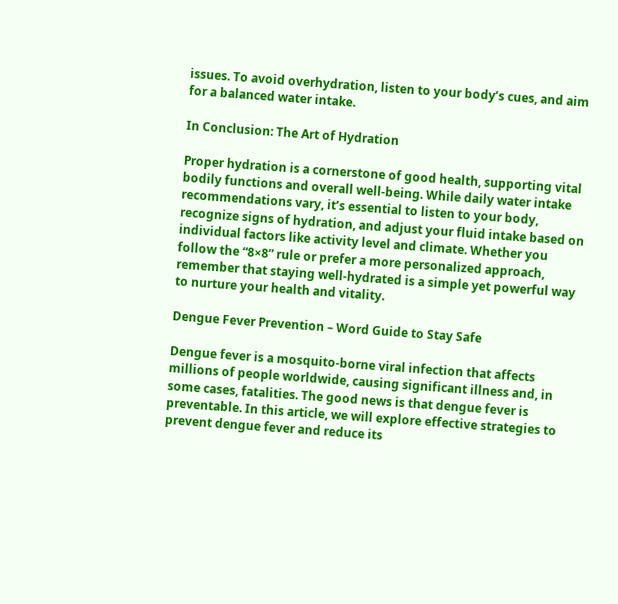issues. To avoid overhydration, listen to your body’s cues, and aim for a balanced water intake.

In Conclusion: The Art of Hydration

Proper hydration is a cornerstone of good health, supporting vital bodily functions and overall well-being. While daily water intake recommendations vary, it’s essential to listen to your body, recognize signs of hydration, and adjust your fluid intake based on individual factors like activity level and climate. Whether you follow the “8×8” rule or prefer a more personalized approach, remember that staying well-hydrated is a simple yet powerful way to nurture your health and vitality.

Dengue Fever Prevention – Word Guide to Stay Safe

Dengue fever is a mosquito-borne viral infection that affects millions of people worldwide, causing significant illness and, in some cases, fatalities. The good news is that dengue fever is preventable. In this article, we will explore effective strategies to prevent dengue fever and reduce its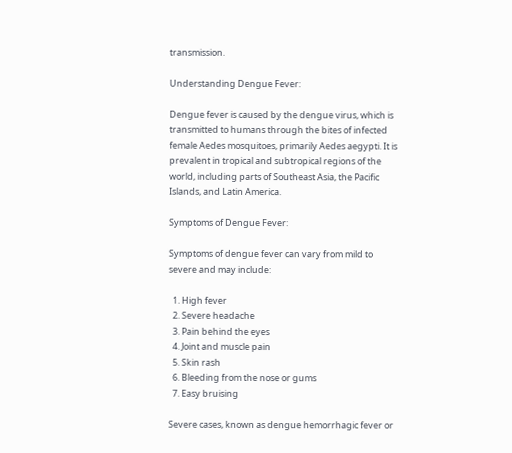transmission.

Understanding Dengue Fever:

Dengue fever is caused by the dengue virus, which is transmitted to humans through the bites of infected female Aedes mosquitoes, primarily Aedes aegypti. It is prevalent in tropical and subtropical regions of the world, including parts of Southeast Asia, the Pacific Islands, and Latin America.

Symptoms of Dengue Fever:

Symptoms of dengue fever can vary from mild to severe and may include:

  1. High fever
  2. Severe headache
  3. Pain behind the eyes
  4. Joint and muscle pain
  5. Skin rash
  6. Bleeding from the nose or gums
  7. Easy bruising

Severe cases, known as dengue hemorrhagic fever or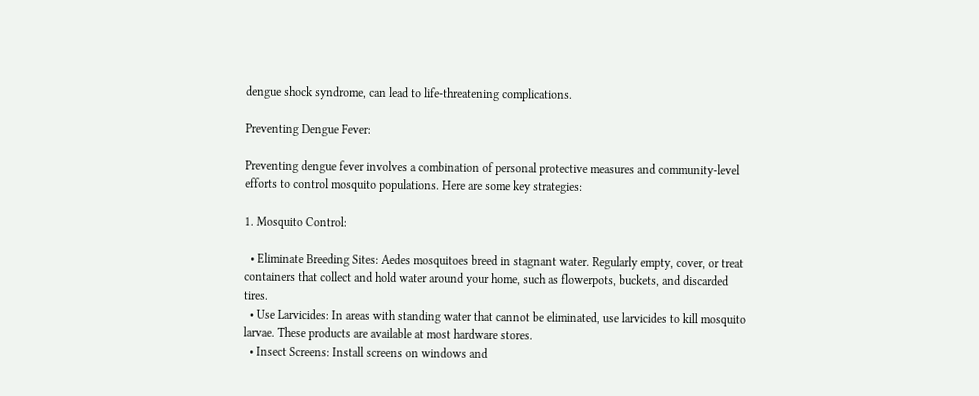dengue shock syndrome, can lead to life-threatening complications.

Preventing Dengue Fever:

Preventing dengue fever involves a combination of personal protective measures and community-level efforts to control mosquito populations. Here are some key strategies:

1. Mosquito Control:

  • Eliminate Breeding Sites: Aedes mosquitoes breed in stagnant water. Regularly empty, cover, or treat containers that collect and hold water around your home, such as flowerpots, buckets, and discarded tires.
  • Use Larvicides: In areas with standing water that cannot be eliminated, use larvicides to kill mosquito larvae. These products are available at most hardware stores.
  • Insect Screens: Install screens on windows and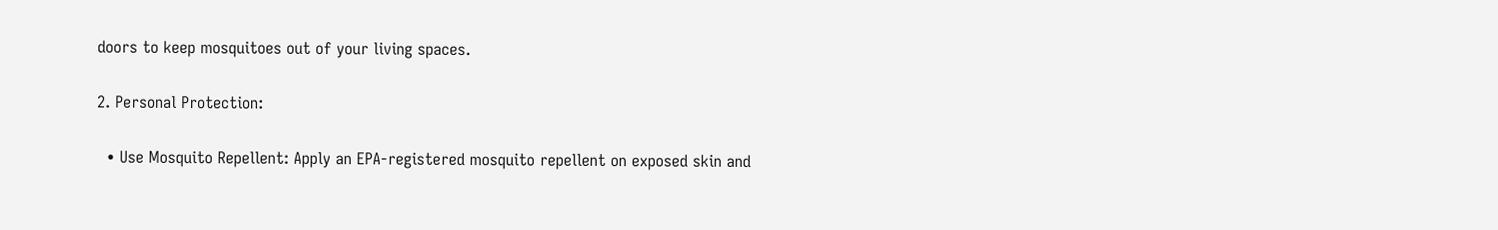doors to keep mosquitoes out of your living spaces.

2. Personal Protection:

  • Use Mosquito Repellent: Apply an EPA-registered mosquito repellent on exposed skin and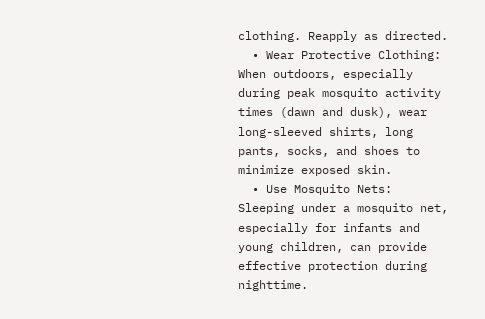clothing. Reapply as directed.
  • Wear Protective Clothing: When outdoors, especially during peak mosquito activity times (dawn and dusk), wear long-sleeved shirts, long pants, socks, and shoes to minimize exposed skin.
  • Use Mosquito Nets: Sleeping under a mosquito net, especially for infants and young children, can provide effective protection during nighttime.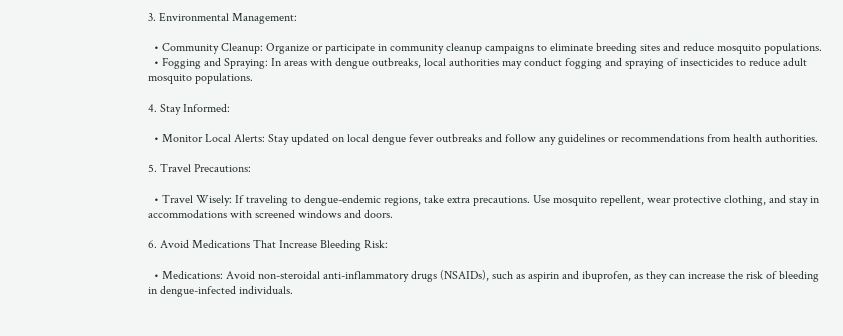3. Environmental Management:

  • Community Cleanup: Organize or participate in community cleanup campaigns to eliminate breeding sites and reduce mosquito populations.
  • Fogging and Spraying: In areas with dengue outbreaks, local authorities may conduct fogging and spraying of insecticides to reduce adult mosquito populations.

4. Stay Informed:

  • Monitor Local Alerts: Stay updated on local dengue fever outbreaks and follow any guidelines or recommendations from health authorities.

5. Travel Precautions:

  • Travel Wisely: If traveling to dengue-endemic regions, take extra precautions. Use mosquito repellent, wear protective clothing, and stay in accommodations with screened windows and doors.

6. Avoid Medications That Increase Bleeding Risk:

  • Medications: Avoid non-steroidal anti-inflammatory drugs (NSAIDs), such as aspirin and ibuprofen, as they can increase the risk of bleeding in dengue-infected individuals.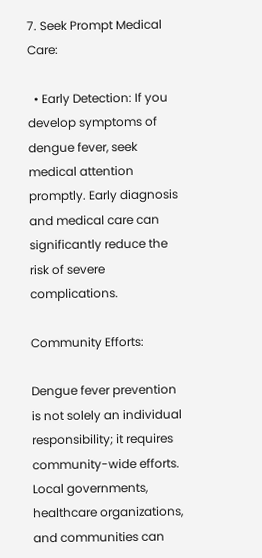7. Seek Prompt Medical Care:

  • Early Detection: If you develop symptoms of dengue fever, seek medical attention promptly. Early diagnosis and medical care can significantly reduce the risk of severe complications.

Community Efforts:

Dengue fever prevention is not solely an individual responsibility; it requires community-wide efforts. Local governments, healthcare organizations, and communities can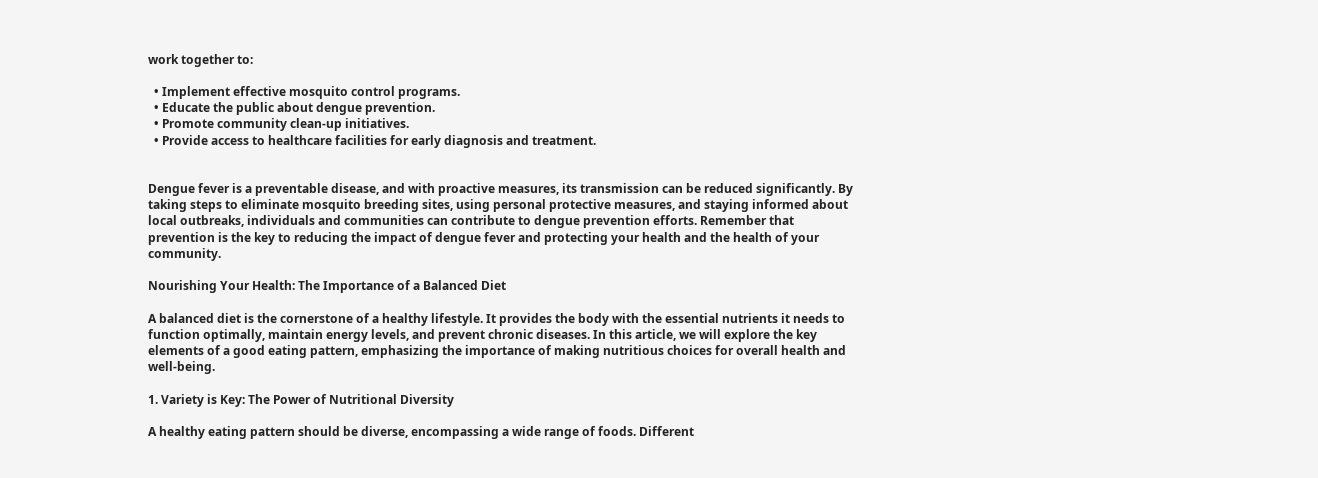work together to:

  • Implement effective mosquito control programs.
  • Educate the public about dengue prevention.
  • Promote community clean-up initiatives.
  • Provide access to healthcare facilities for early diagnosis and treatment.


Dengue fever is a preventable disease, and with proactive measures, its transmission can be reduced significantly. By taking steps to eliminate mosquito breeding sites, using personal protective measures, and staying informed about local outbreaks, individuals and communities can contribute to dengue prevention efforts. Remember that prevention is the key to reducing the impact of dengue fever and protecting your health and the health of your community.

Nourishing Your Health: The Importance of a Balanced Diet

A balanced diet is the cornerstone of a healthy lifestyle. It provides the body with the essential nutrients it needs to function optimally, maintain energy levels, and prevent chronic diseases. In this article, we will explore the key elements of a good eating pattern, emphasizing the importance of making nutritious choices for overall health and well-being.

1. Variety is Key: The Power of Nutritional Diversity

A healthy eating pattern should be diverse, encompassing a wide range of foods. Different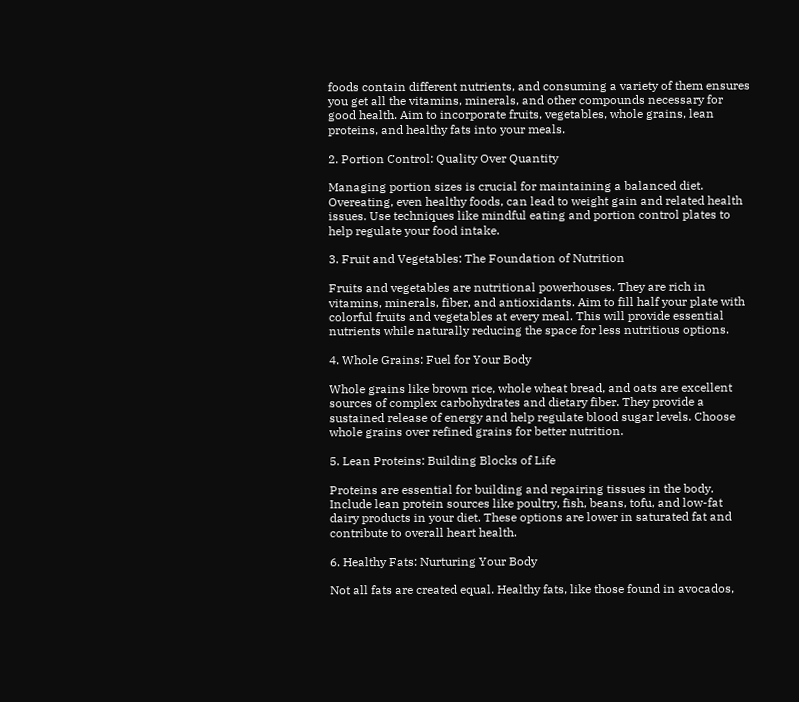foods contain different nutrients, and consuming a variety of them ensures you get all the vitamins, minerals, and other compounds necessary for good health. Aim to incorporate fruits, vegetables, whole grains, lean proteins, and healthy fats into your meals.

2. Portion Control: Quality Over Quantity

Managing portion sizes is crucial for maintaining a balanced diet. Overeating, even healthy foods, can lead to weight gain and related health issues. Use techniques like mindful eating and portion control plates to help regulate your food intake.

3. Fruit and Vegetables: The Foundation of Nutrition

Fruits and vegetables are nutritional powerhouses. They are rich in vitamins, minerals, fiber, and antioxidants. Aim to fill half your plate with colorful fruits and vegetables at every meal. This will provide essential nutrients while naturally reducing the space for less nutritious options.

4. Whole Grains: Fuel for Your Body

Whole grains like brown rice, whole wheat bread, and oats are excellent sources of complex carbohydrates and dietary fiber. They provide a sustained release of energy and help regulate blood sugar levels. Choose whole grains over refined grains for better nutrition.

5. Lean Proteins: Building Blocks of Life

Proteins are essential for building and repairing tissues in the body. Include lean protein sources like poultry, fish, beans, tofu, and low-fat dairy products in your diet. These options are lower in saturated fat and contribute to overall heart health.

6. Healthy Fats: Nurturing Your Body

Not all fats are created equal. Healthy fats, like those found in avocados,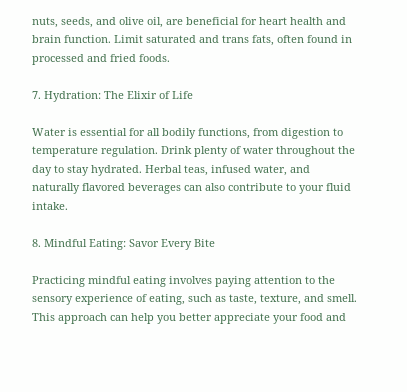nuts, seeds, and olive oil, are beneficial for heart health and brain function. Limit saturated and trans fats, often found in processed and fried foods.

7. Hydration: The Elixir of Life

Water is essential for all bodily functions, from digestion to temperature regulation. Drink plenty of water throughout the day to stay hydrated. Herbal teas, infused water, and naturally flavored beverages can also contribute to your fluid intake.

8. Mindful Eating: Savor Every Bite

Practicing mindful eating involves paying attention to the sensory experience of eating, such as taste, texture, and smell. This approach can help you better appreciate your food and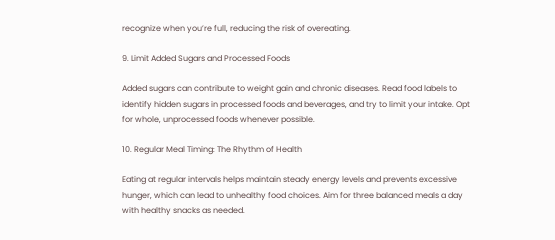recognize when you’re full, reducing the risk of overeating.

9. Limit Added Sugars and Processed Foods

Added sugars can contribute to weight gain and chronic diseases. Read food labels to identify hidden sugars in processed foods and beverages, and try to limit your intake. Opt for whole, unprocessed foods whenever possible.

10. Regular Meal Timing: The Rhythm of Health

Eating at regular intervals helps maintain steady energy levels and prevents excessive hunger, which can lead to unhealthy food choices. Aim for three balanced meals a day with healthy snacks as needed.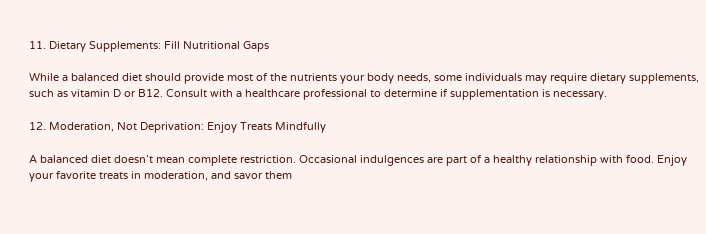11. Dietary Supplements: Fill Nutritional Gaps

While a balanced diet should provide most of the nutrients your body needs, some individuals may require dietary supplements, such as vitamin D or B12. Consult with a healthcare professional to determine if supplementation is necessary.

12. Moderation, Not Deprivation: Enjoy Treats Mindfully

A balanced diet doesn’t mean complete restriction. Occasional indulgences are part of a healthy relationship with food. Enjoy your favorite treats in moderation, and savor them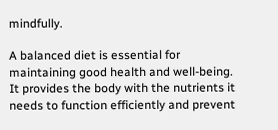mindfully.

A balanced diet is essential for maintaining good health and well-being. It provides the body with the nutrients it needs to function efficiently and prevent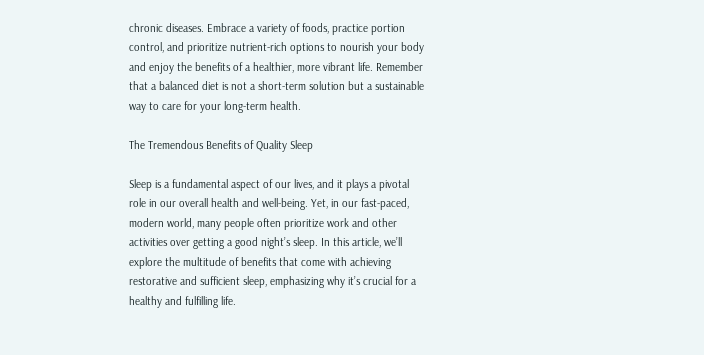chronic diseases. Embrace a variety of foods, practice portion control, and prioritize nutrient-rich options to nourish your body and enjoy the benefits of a healthier, more vibrant life. Remember that a balanced diet is not a short-term solution but a sustainable way to care for your long-term health.

The Tremendous Benefits of Quality Sleep

Sleep is a fundamental aspect of our lives, and it plays a pivotal role in our overall health and well-being. Yet, in our fast-paced, modern world, many people often prioritize work and other activities over getting a good night’s sleep. In this article, we’ll explore the multitude of benefits that come with achieving restorative and sufficient sleep, emphasizing why it’s crucial for a healthy and fulfilling life.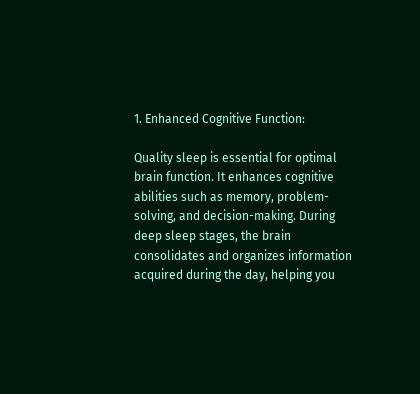1. Enhanced Cognitive Function:

Quality sleep is essential for optimal brain function. It enhances cognitive abilities such as memory, problem-solving, and decision-making. During deep sleep stages, the brain consolidates and organizes information acquired during the day, helping you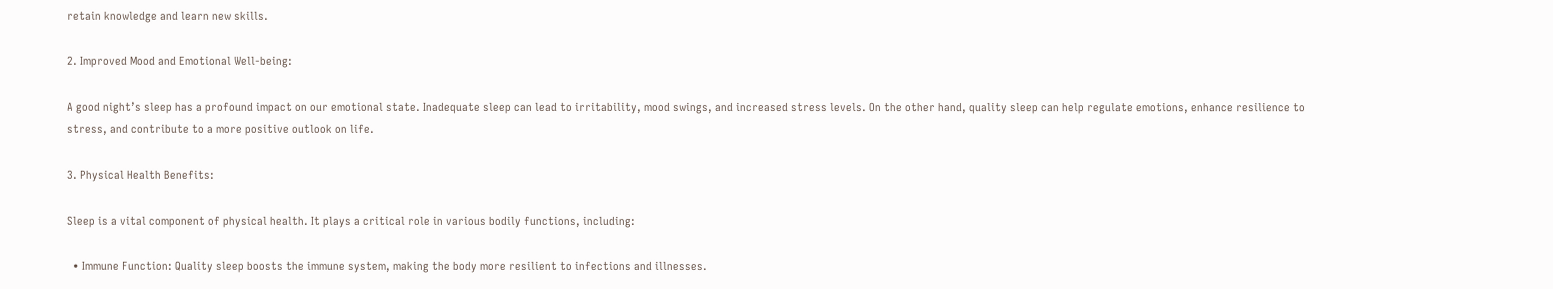retain knowledge and learn new skills.

2. Improved Mood and Emotional Well-being:

A good night’s sleep has a profound impact on our emotional state. Inadequate sleep can lead to irritability, mood swings, and increased stress levels. On the other hand, quality sleep can help regulate emotions, enhance resilience to stress, and contribute to a more positive outlook on life.

3. Physical Health Benefits:

Sleep is a vital component of physical health. It plays a critical role in various bodily functions, including:

  • Immune Function: Quality sleep boosts the immune system, making the body more resilient to infections and illnesses.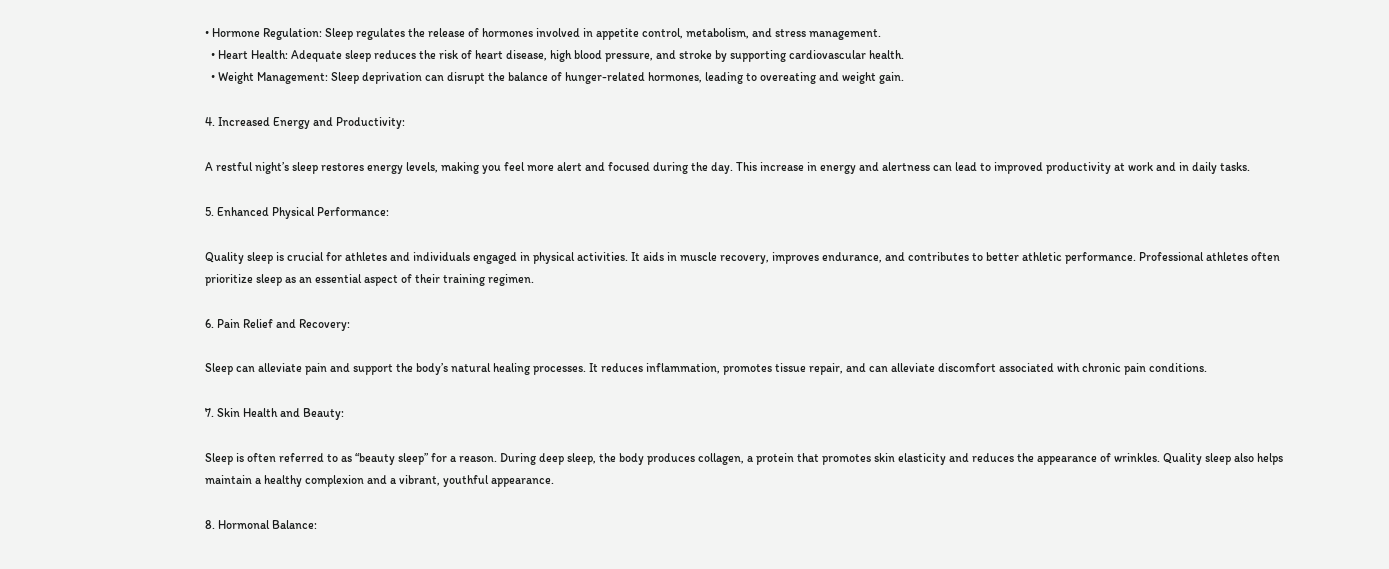• Hormone Regulation: Sleep regulates the release of hormones involved in appetite control, metabolism, and stress management.
  • Heart Health: Adequate sleep reduces the risk of heart disease, high blood pressure, and stroke by supporting cardiovascular health.
  • Weight Management: Sleep deprivation can disrupt the balance of hunger-related hormones, leading to overeating and weight gain.

4. Increased Energy and Productivity:

A restful night’s sleep restores energy levels, making you feel more alert and focused during the day. This increase in energy and alertness can lead to improved productivity at work and in daily tasks.

5. Enhanced Physical Performance:

Quality sleep is crucial for athletes and individuals engaged in physical activities. It aids in muscle recovery, improves endurance, and contributes to better athletic performance. Professional athletes often prioritize sleep as an essential aspect of their training regimen.

6. Pain Relief and Recovery:

Sleep can alleviate pain and support the body’s natural healing processes. It reduces inflammation, promotes tissue repair, and can alleviate discomfort associated with chronic pain conditions.

7. Skin Health and Beauty:

Sleep is often referred to as “beauty sleep” for a reason. During deep sleep, the body produces collagen, a protein that promotes skin elasticity and reduces the appearance of wrinkles. Quality sleep also helps maintain a healthy complexion and a vibrant, youthful appearance.

8. Hormonal Balance: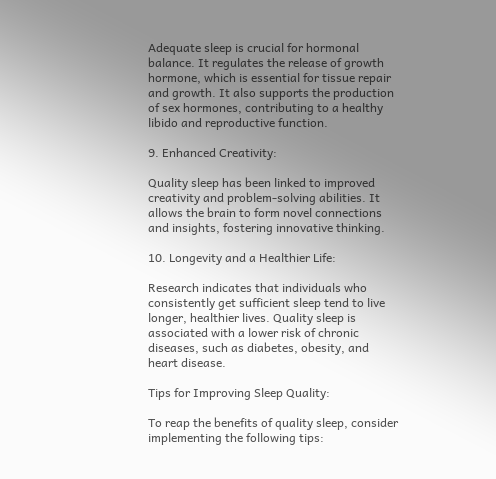Adequate sleep is crucial for hormonal balance. It regulates the release of growth hormone, which is essential for tissue repair and growth. It also supports the production of sex hormones, contributing to a healthy libido and reproductive function.

9. Enhanced Creativity:

Quality sleep has been linked to improved creativity and problem-solving abilities. It allows the brain to form novel connections and insights, fostering innovative thinking.

10. Longevity and a Healthier Life:

Research indicates that individuals who consistently get sufficient sleep tend to live longer, healthier lives. Quality sleep is associated with a lower risk of chronic diseases, such as diabetes, obesity, and heart disease.

Tips for Improving Sleep Quality:

To reap the benefits of quality sleep, consider implementing the following tips: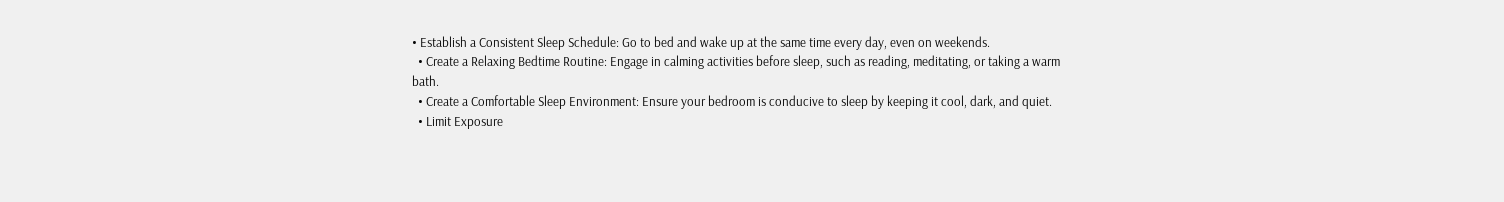• Establish a Consistent Sleep Schedule: Go to bed and wake up at the same time every day, even on weekends.
  • Create a Relaxing Bedtime Routine: Engage in calming activities before sleep, such as reading, meditating, or taking a warm bath.
  • Create a Comfortable Sleep Environment: Ensure your bedroom is conducive to sleep by keeping it cool, dark, and quiet.
  • Limit Exposure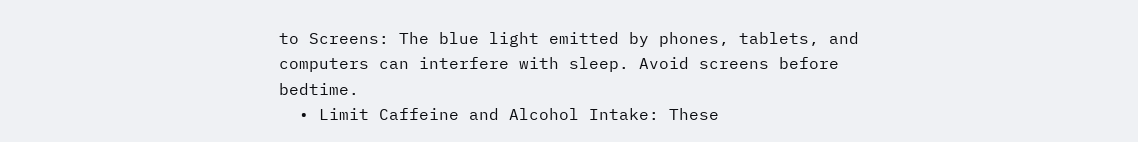to Screens: The blue light emitted by phones, tablets, and computers can interfere with sleep. Avoid screens before bedtime.
  • Limit Caffeine and Alcohol Intake: These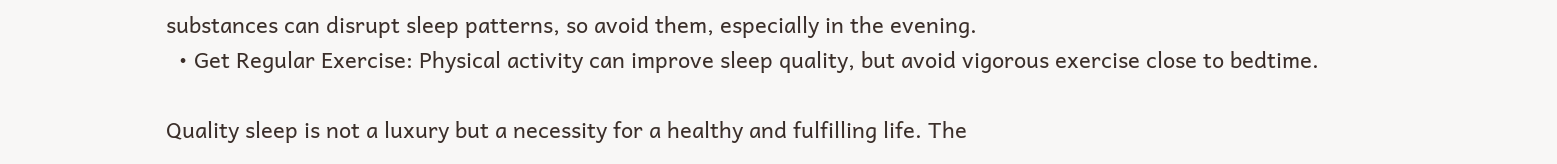substances can disrupt sleep patterns, so avoid them, especially in the evening.
  • Get Regular Exercise: Physical activity can improve sleep quality, but avoid vigorous exercise close to bedtime.

Quality sleep is not a luxury but a necessity for a healthy and fulfilling life. The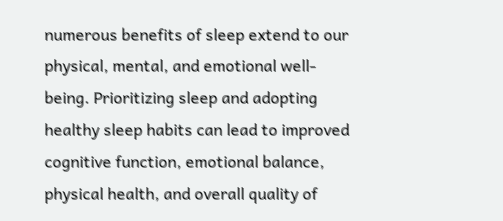numerous benefits of sleep extend to our physical, mental, and emotional well-being. Prioritizing sleep and adopting healthy sleep habits can lead to improved cognitive function, emotional balance, physical health, and overall quality of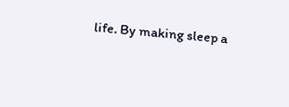life. By making sleep a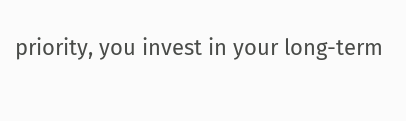priority, you invest in your long-term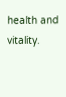health and vitality.